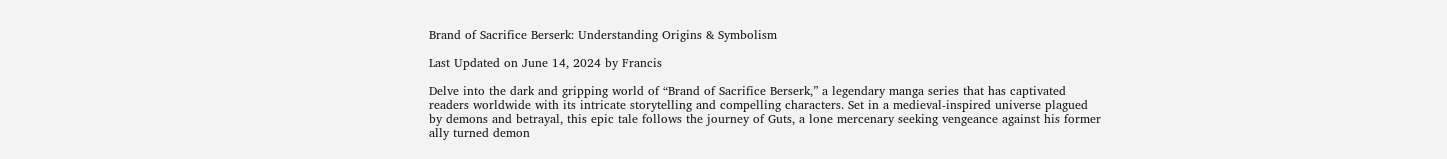Brand of Sacrifice Berserk: Understanding Origins & Symbolism

Last Updated on June 14, 2024 by Francis

Delve into the dark and gripping world of “Brand of Sacrifice Berserk,” a legendary manga series that has captivated readers worldwide with its intricate storytelling and compelling characters. Set in a medieval-inspired universe plagued by demons and betrayal, this epic tale follows the journey of Guts, a lone mercenary seeking vengeance against his former ally turned demon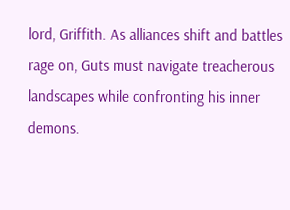lord, Griffith. As alliances shift and battles rage on, Guts must navigate treacherous landscapes while confronting his inner demons.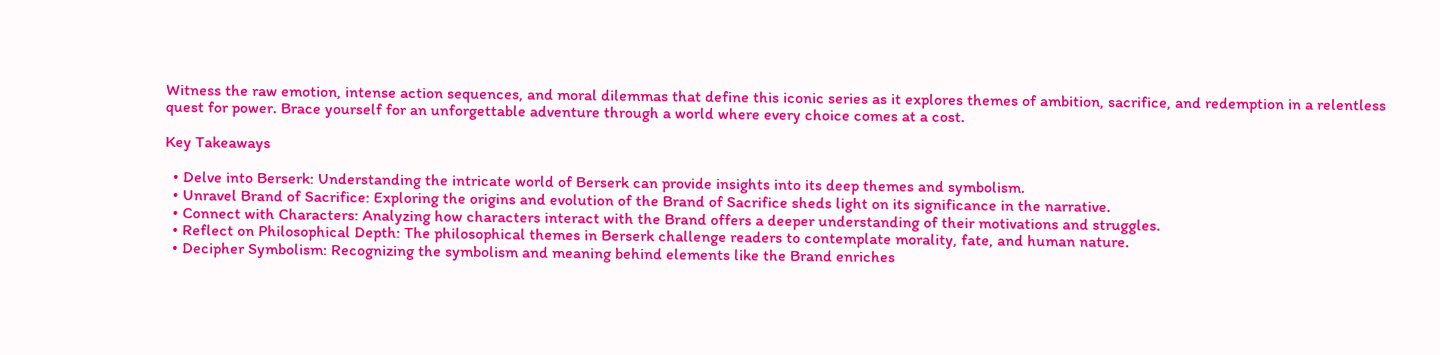Witness the raw emotion, intense action sequences, and moral dilemmas that define this iconic series as it explores themes of ambition, sacrifice, and redemption in a relentless quest for power. Brace yourself for an unforgettable adventure through a world where every choice comes at a cost.

Key Takeaways

  • Delve into Berserk: Understanding the intricate world of Berserk can provide insights into its deep themes and symbolism.
  • Unravel Brand of Sacrifice: Exploring the origins and evolution of the Brand of Sacrifice sheds light on its significance in the narrative.
  • Connect with Characters: Analyzing how characters interact with the Brand offers a deeper understanding of their motivations and struggles.
  • Reflect on Philosophical Depth: The philosophical themes in Berserk challenge readers to contemplate morality, fate, and human nature.
  • Decipher Symbolism: Recognizing the symbolism and meaning behind elements like the Brand enriches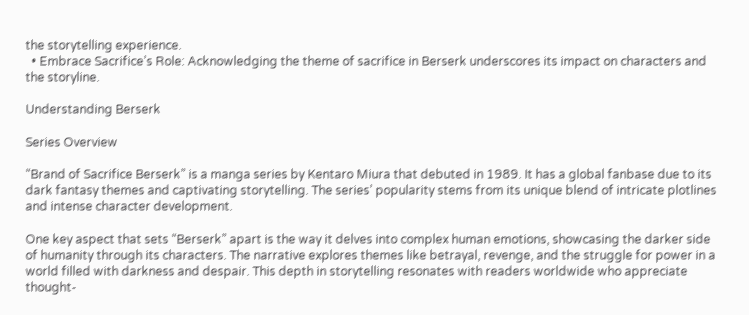the storytelling experience.
  • Embrace Sacrifice’s Role: Acknowledging the theme of sacrifice in Berserk underscores its impact on characters and the storyline.

Understanding Berserk

Series Overview

“Brand of Sacrifice Berserk” is a manga series by Kentaro Miura that debuted in 1989. It has a global fanbase due to its dark fantasy themes and captivating storytelling. The series’ popularity stems from its unique blend of intricate plotlines and intense character development.

One key aspect that sets “Berserk” apart is the way it delves into complex human emotions, showcasing the darker side of humanity through its characters. The narrative explores themes like betrayal, revenge, and the struggle for power in a world filled with darkness and despair. This depth in storytelling resonates with readers worldwide who appreciate thought-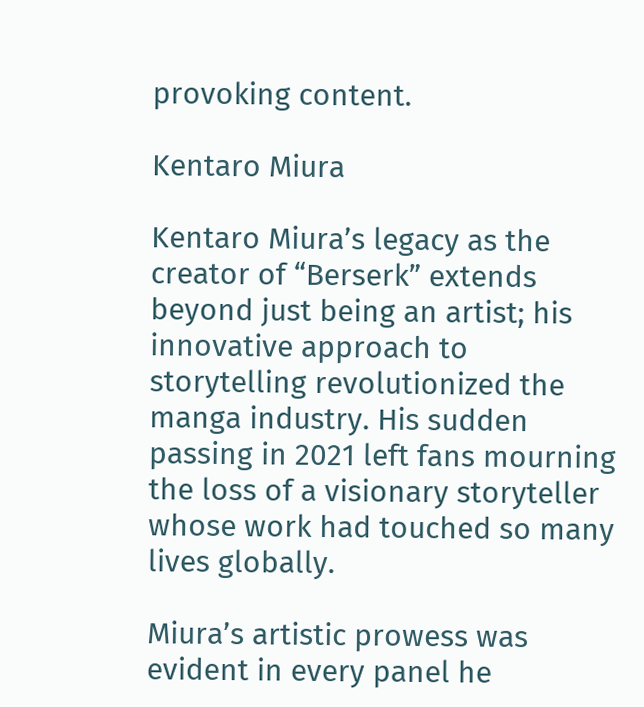provoking content.

Kentaro Miura

Kentaro Miura’s legacy as the creator of “Berserk” extends beyond just being an artist; his innovative approach to storytelling revolutionized the manga industry. His sudden passing in 2021 left fans mourning the loss of a visionary storyteller whose work had touched so many lives globally.

Miura’s artistic prowess was evident in every panel he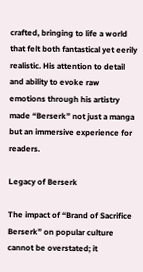crafted, bringing to life a world that felt both fantastical yet eerily realistic. His attention to detail and ability to evoke raw emotions through his artistry made “Berserk” not just a manga but an immersive experience for readers.

Legacy of Berserk

The impact of “Brand of Sacrifice Berserk” on popular culture cannot be overstated; it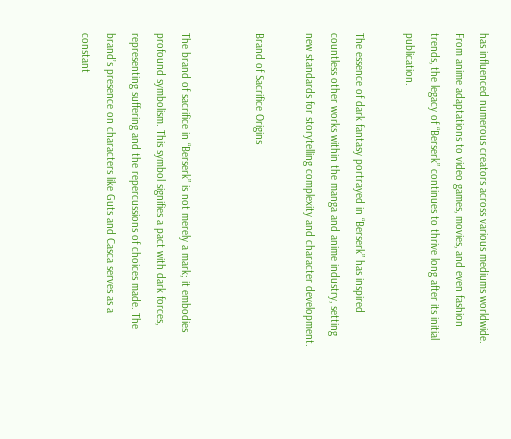has influenced numerous creators across various mediums worldwide. From anime adaptations to video games, movies, and even fashion trends, the legacy of “Berserk” continues to thrive long after its initial publication.

The essence of dark fantasy portrayed in “Berserk” has inspired countless other works within the manga and anime industry, setting new standards for storytelling complexity and character development.

Brand of Sacrifice Origins


The brand of sacrifice in “Berserk” is not merely a mark; it embodies profound symbolism. This symbol signifies a pact with dark forces, representing suffering and the repercussions of choices made. The brand’s presence on characters like Guts and Casca serves as a constant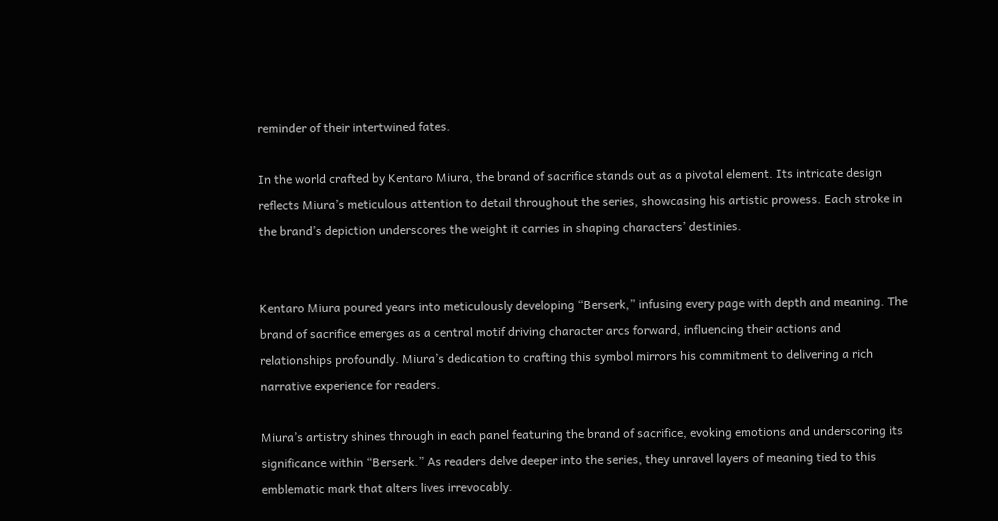reminder of their intertwined fates.

In the world crafted by Kentaro Miura, the brand of sacrifice stands out as a pivotal element. Its intricate design reflects Miura’s meticulous attention to detail throughout the series, showcasing his artistic prowess. Each stroke in the brand’s depiction underscores the weight it carries in shaping characters’ destinies.


Kentaro Miura poured years into meticulously developing “Berserk,” infusing every page with depth and meaning. The brand of sacrifice emerges as a central motif driving character arcs forward, influencing their actions and relationships profoundly. Miura’s dedication to crafting this symbol mirrors his commitment to delivering a rich narrative experience for readers.

Miura’s artistry shines through in each panel featuring the brand of sacrifice, evoking emotions and underscoring its significance within “Berserk.” As readers delve deeper into the series, they unravel layers of meaning tied to this emblematic mark that alters lives irrevocably.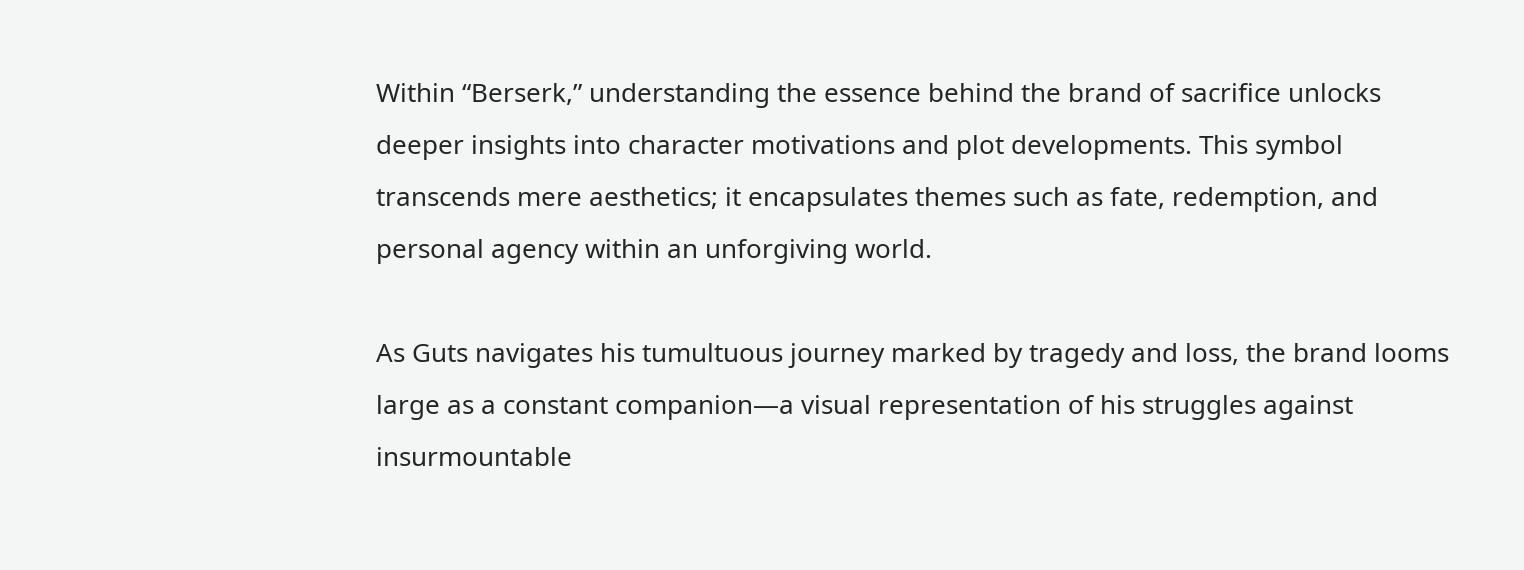Within “Berserk,” understanding the essence behind the brand of sacrifice unlocks deeper insights into character motivations and plot developments. This symbol transcends mere aesthetics; it encapsulates themes such as fate, redemption, and personal agency within an unforgiving world.

As Guts navigates his tumultuous journey marked by tragedy and loss, the brand looms large as a constant companion—a visual representation of his struggles against insurmountable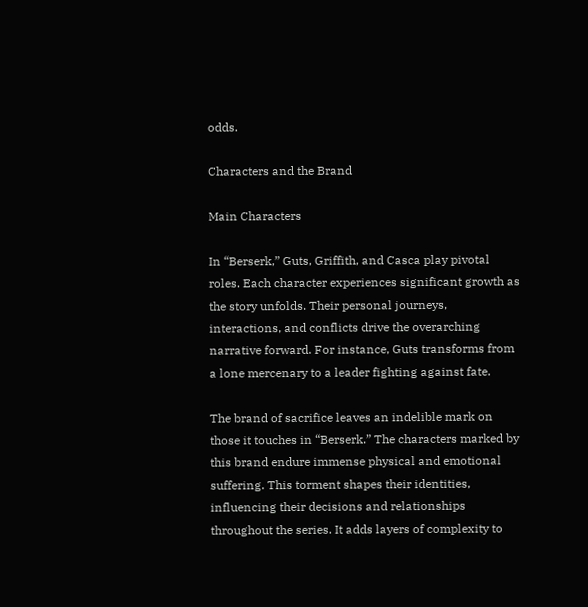odds.

Characters and the Brand

Main Characters

In “Berserk,” Guts, Griffith, and Casca play pivotal roles. Each character experiences significant growth as the story unfolds. Their personal journeys, interactions, and conflicts drive the overarching narrative forward. For instance, Guts transforms from a lone mercenary to a leader fighting against fate.

The brand of sacrifice leaves an indelible mark on those it touches in “Berserk.” The characters marked by this brand endure immense physical and emotional suffering. This torment shapes their identities, influencing their decisions and relationships throughout the series. It adds layers of complexity to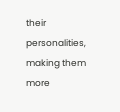their personalities, making them more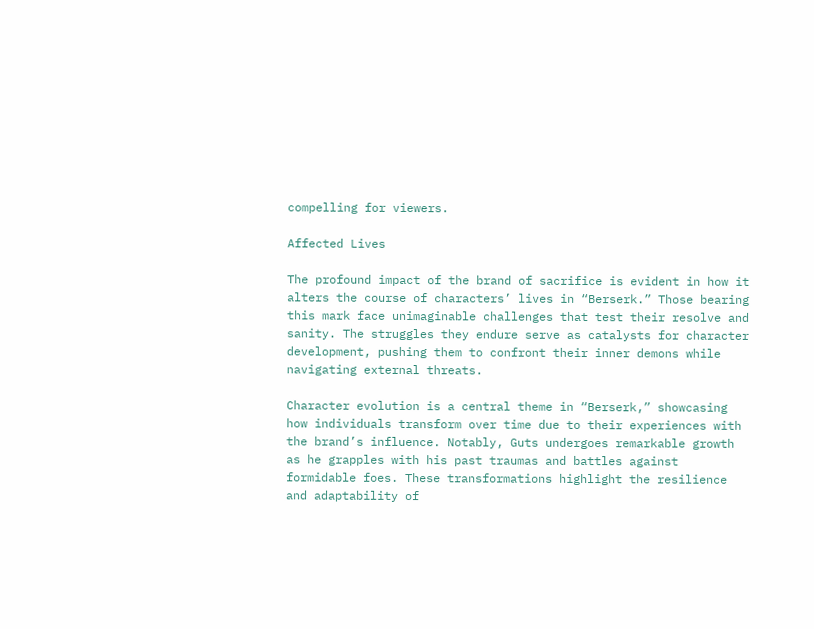compelling for viewers.

Affected Lives

The profound impact of the brand of sacrifice is evident in how it alters the course of characters’ lives in “Berserk.” Those bearing this mark face unimaginable challenges that test their resolve and sanity. The struggles they endure serve as catalysts for character development, pushing them to confront their inner demons while navigating external threats.

Character evolution is a central theme in “Berserk,” showcasing how individuals transform over time due to their experiences with the brand’s influence. Notably, Guts undergoes remarkable growth as he grapples with his past traumas and battles against formidable foes. These transformations highlight the resilience and adaptability of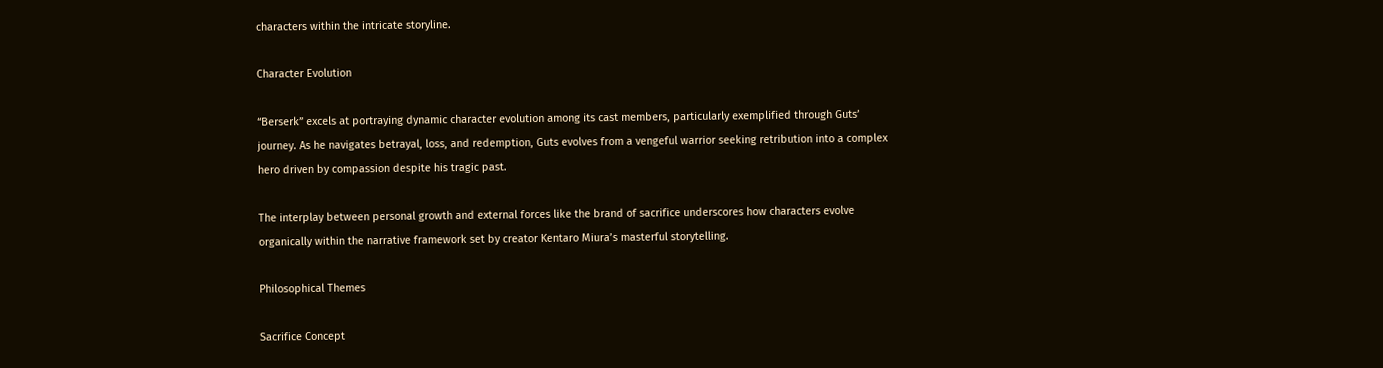characters within the intricate storyline.

Character Evolution

“Berserk” excels at portraying dynamic character evolution among its cast members, particularly exemplified through Guts’ journey. As he navigates betrayal, loss, and redemption, Guts evolves from a vengeful warrior seeking retribution into a complex hero driven by compassion despite his tragic past.

The interplay between personal growth and external forces like the brand of sacrifice underscores how characters evolve organically within the narrative framework set by creator Kentaro Miura’s masterful storytelling.

Philosophical Themes

Sacrifice Concept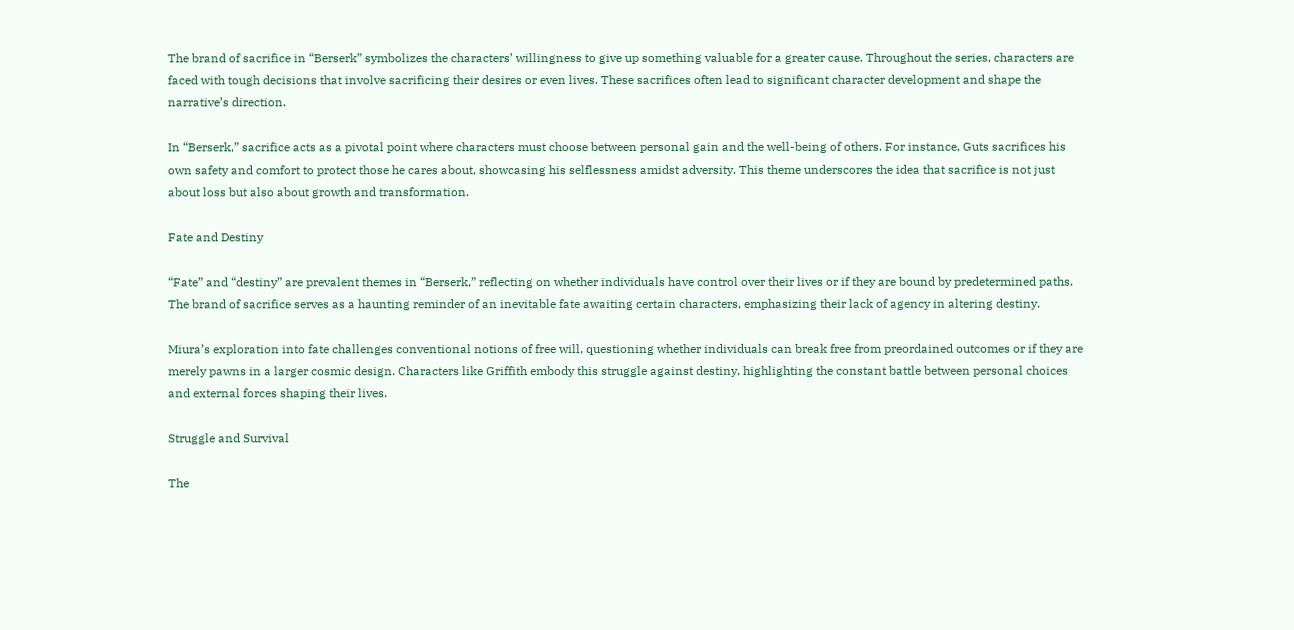The brand of sacrifice in “Berserk” symbolizes the characters’ willingness to give up something valuable for a greater cause. Throughout the series, characters are faced with tough decisions that involve sacrificing their desires or even lives. These sacrifices often lead to significant character development and shape the narrative’s direction.

In “Berserk,” sacrifice acts as a pivotal point where characters must choose between personal gain and the well-being of others. For instance, Guts sacrifices his own safety and comfort to protect those he cares about, showcasing his selflessness amidst adversity. This theme underscores the idea that sacrifice is not just about loss but also about growth and transformation.

Fate and Destiny

“Fate” and “destiny” are prevalent themes in “Berserk,” reflecting on whether individuals have control over their lives or if they are bound by predetermined paths. The brand of sacrifice serves as a haunting reminder of an inevitable fate awaiting certain characters, emphasizing their lack of agency in altering destiny.

Miura’s exploration into fate challenges conventional notions of free will, questioning whether individuals can break free from preordained outcomes or if they are merely pawns in a larger cosmic design. Characters like Griffith embody this struggle against destiny, highlighting the constant battle between personal choices and external forces shaping their lives.

Struggle and Survival

The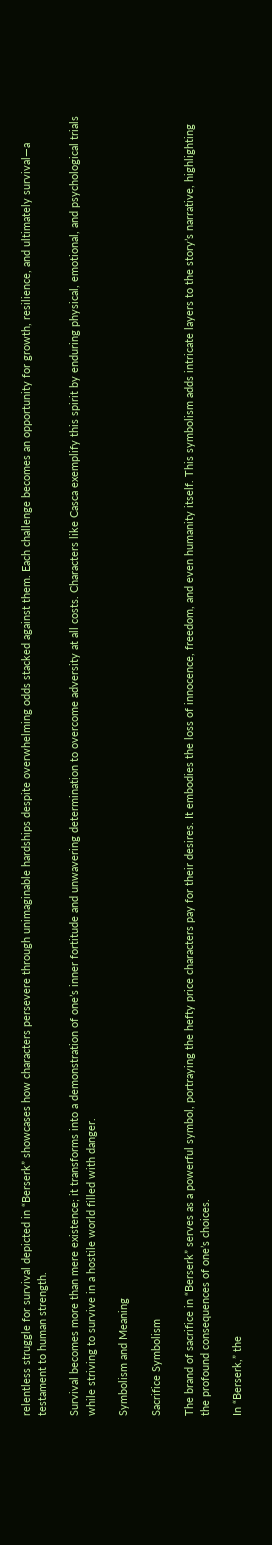relentless struggle for survival depicted in “Berserk” showcases how characters persevere through unimaginable hardships despite overwhelming odds stacked against them. Each challenge becomes an opportunity for growth, resilience, and ultimately survival—a testament to human strength.

Survival becomes more than mere existence; it transforms into a demonstration of one’s inner fortitude and unwavering determination to overcome adversity at all costs. Characters like Casca exemplify this spirit by enduring physical, emotional, and psychological trials while striving to survive in a hostile world filled with danger.

Symbolism and Meaning

Sacrifice Symbolism

The brand of sacrifice in “Berserk” serves as a powerful symbol, portraying the hefty price characters pay for their desires. It embodies the loss of innocence, freedom, and even humanity itself. This symbolism adds intricate layers to the story’s narrative, highlighting the profound consequences of one’s choices.

In “Berserk,” the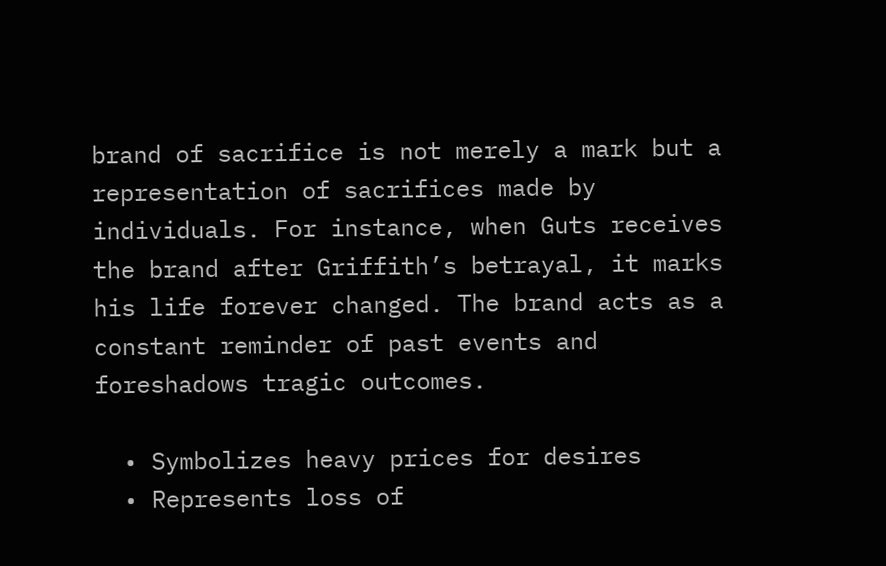brand of sacrifice is not merely a mark but a representation of sacrifices made by individuals. For instance, when Guts receives the brand after Griffith’s betrayal, it marks his life forever changed. The brand acts as a constant reminder of past events and foreshadows tragic outcomes.

  • Symbolizes heavy prices for desires
  • Represents loss of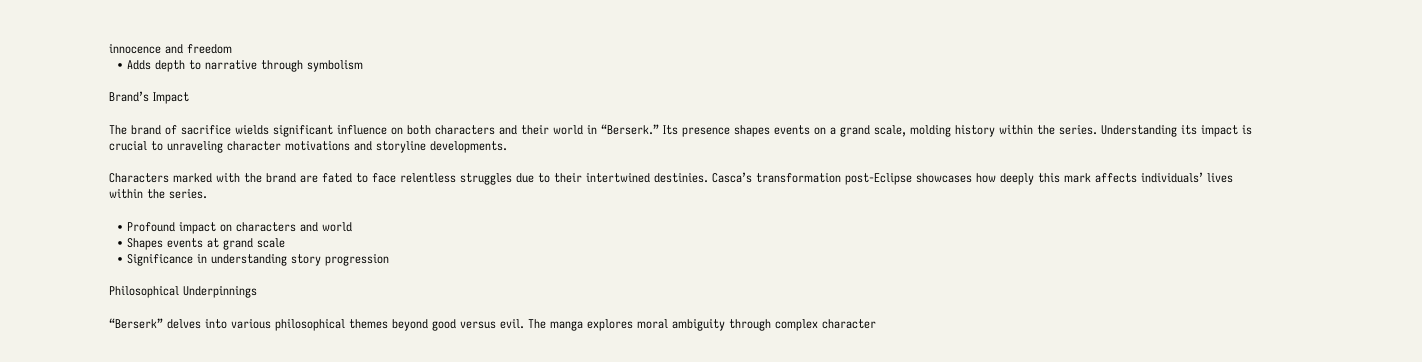innocence and freedom
  • Adds depth to narrative through symbolism

Brand’s Impact

The brand of sacrifice wields significant influence on both characters and their world in “Berserk.” Its presence shapes events on a grand scale, molding history within the series. Understanding its impact is crucial to unraveling character motivations and storyline developments.

Characters marked with the brand are fated to face relentless struggles due to their intertwined destinies. Casca’s transformation post-Eclipse showcases how deeply this mark affects individuals’ lives within the series.

  • Profound impact on characters and world
  • Shapes events at grand scale
  • Significance in understanding story progression

Philosophical Underpinnings

“Berserk” delves into various philosophical themes beyond good versus evil. The manga explores moral ambiguity through complex character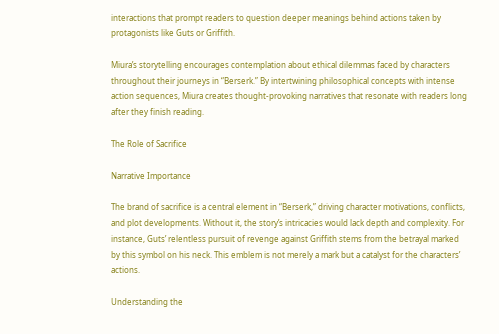interactions that prompt readers to question deeper meanings behind actions taken by protagonists like Guts or Griffith.

Miura’s storytelling encourages contemplation about ethical dilemmas faced by characters throughout their journeys in “Berserk.” By intertwining philosophical concepts with intense action sequences, Miura creates thought-provoking narratives that resonate with readers long after they finish reading.

The Role of Sacrifice

Narrative Importance

The brand of sacrifice is a central element in “Berserk,” driving character motivations, conflicts, and plot developments. Without it, the story’s intricacies would lack depth and complexity. For instance, Guts’ relentless pursuit of revenge against Griffith stems from the betrayal marked by this symbol on his neck. This emblem is not merely a mark but a catalyst for the characters’ actions.

Understanding the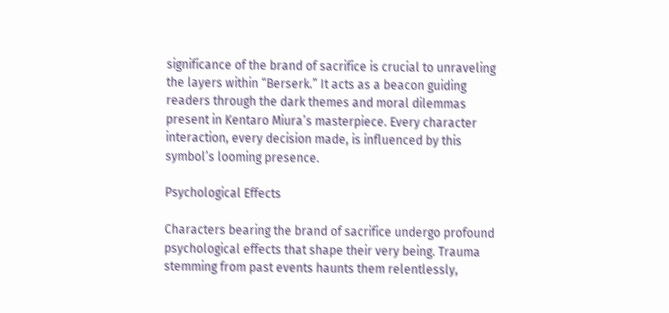significance of the brand of sacrifice is crucial to unraveling the layers within “Berserk.” It acts as a beacon guiding readers through the dark themes and moral dilemmas present in Kentaro Miura’s masterpiece. Every character interaction, every decision made, is influenced by this symbol’s looming presence.

Psychological Effects

Characters bearing the brand of sacrifice undergo profound psychological effects that shape their very being. Trauma stemming from past events haunts them relentlessly,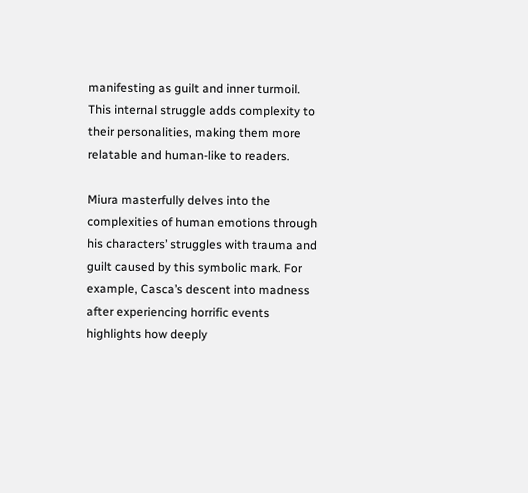manifesting as guilt and inner turmoil. This internal struggle adds complexity to their personalities, making them more relatable and human-like to readers.

Miura masterfully delves into the complexities of human emotions through his characters’ struggles with trauma and guilt caused by this symbolic mark. For example, Casca’s descent into madness after experiencing horrific events highlights how deeply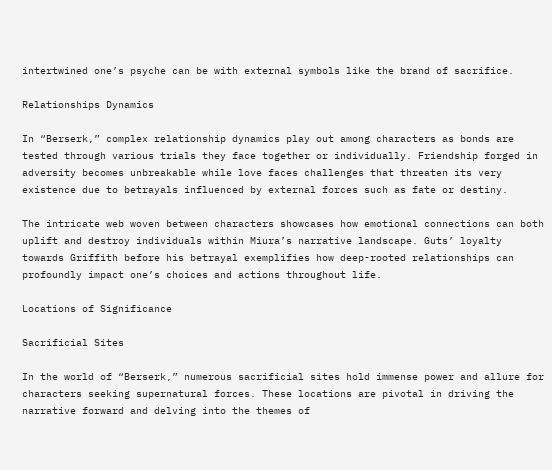intertwined one’s psyche can be with external symbols like the brand of sacrifice.

Relationships Dynamics

In “Berserk,” complex relationship dynamics play out among characters as bonds are tested through various trials they face together or individually. Friendship forged in adversity becomes unbreakable while love faces challenges that threaten its very existence due to betrayals influenced by external forces such as fate or destiny.

The intricate web woven between characters showcases how emotional connections can both uplift and destroy individuals within Miura’s narrative landscape. Guts’ loyalty towards Griffith before his betrayal exemplifies how deep-rooted relationships can profoundly impact one’s choices and actions throughout life.

Locations of Significance

Sacrificial Sites

In the world of “Berserk,” numerous sacrificial sites hold immense power and allure for characters seeking supernatural forces. These locations are pivotal in driving the narrative forward and delving into the themes of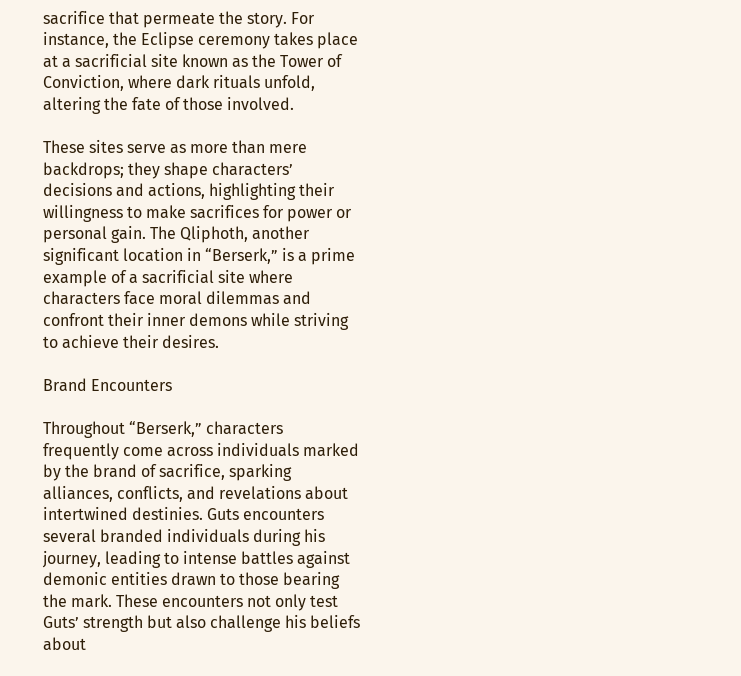sacrifice that permeate the story. For instance, the Eclipse ceremony takes place at a sacrificial site known as the Tower of Conviction, where dark rituals unfold, altering the fate of those involved.

These sites serve as more than mere backdrops; they shape characters’ decisions and actions, highlighting their willingness to make sacrifices for power or personal gain. The Qliphoth, another significant location in “Berserk,” is a prime example of a sacrificial site where characters face moral dilemmas and confront their inner demons while striving to achieve their desires.

Brand Encounters

Throughout “Berserk,” characters frequently come across individuals marked by the brand of sacrifice, sparking alliances, conflicts, and revelations about intertwined destinies. Guts encounters several branded individuals during his journey, leading to intense battles against demonic entities drawn to those bearing the mark. These encounters not only test Guts’ strength but also challenge his beliefs about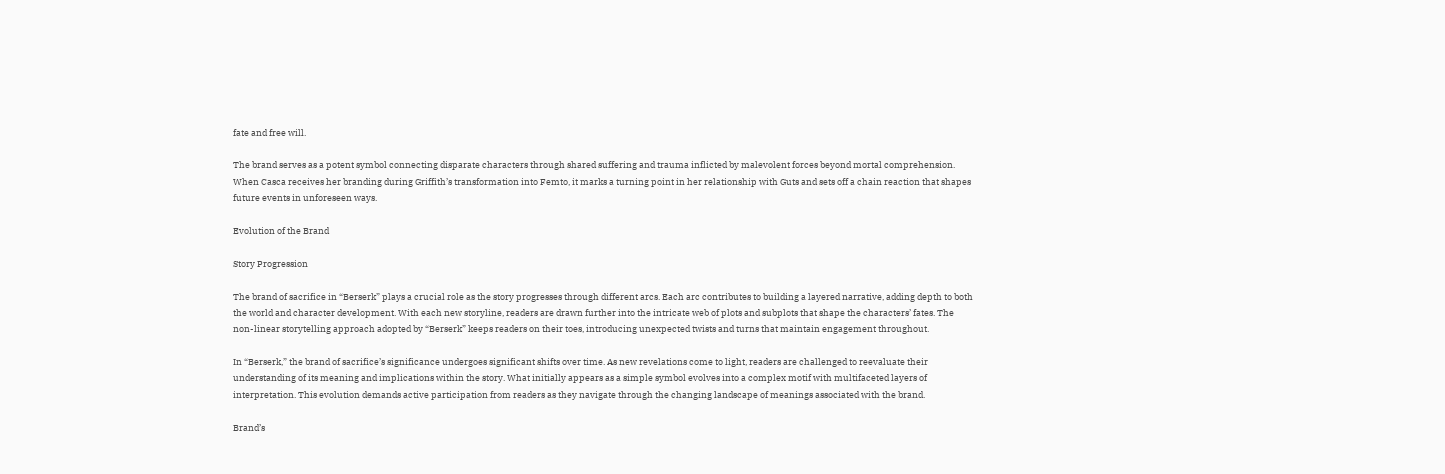fate and free will.

The brand serves as a potent symbol connecting disparate characters through shared suffering and trauma inflicted by malevolent forces beyond mortal comprehension. When Casca receives her branding during Griffith’s transformation into Femto, it marks a turning point in her relationship with Guts and sets off a chain reaction that shapes future events in unforeseen ways.

Evolution of the Brand

Story Progression

The brand of sacrifice in “Berserk” plays a crucial role as the story progresses through different arcs. Each arc contributes to building a layered narrative, adding depth to both the world and character development. With each new storyline, readers are drawn further into the intricate web of plots and subplots that shape the characters’ fates. The non-linear storytelling approach adopted by “Berserk” keeps readers on their toes, introducing unexpected twists and turns that maintain engagement throughout.

In “Berserk,” the brand of sacrifice’s significance undergoes significant shifts over time. As new revelations come to light, readers are challenged to reevaluate their understanding of its meaning and implications within the story. What initially appears as a simple symbol evolves into a complex motif with multifaceted layers of interpretation. This evolution demands active participation from readers as they navigate through the changing landscape of meanings associated with the brand.

Brand’s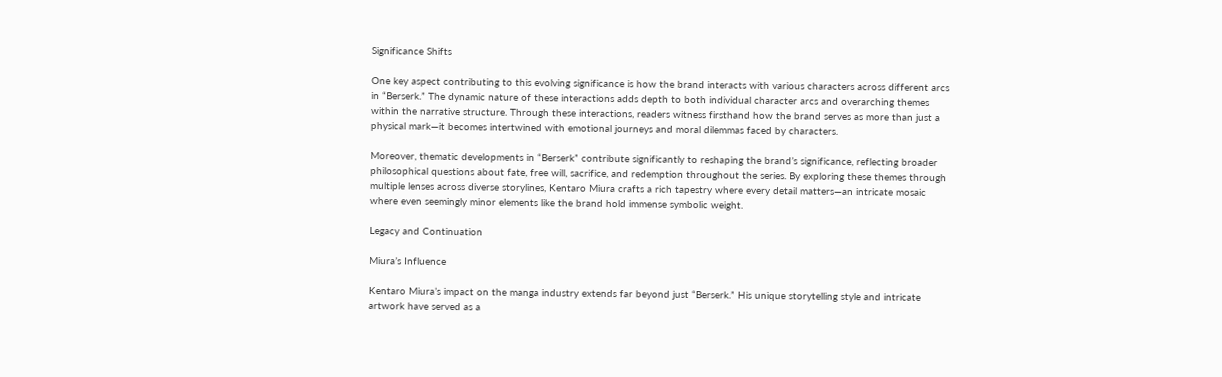Significance Shifts

One key aspect contributing to this evolving significance is how the brand interacts with various characters across different arcs in “Berserk.” The dynamic nature of these interactions adds depth to both individual character arcs and overarching themes within the narrative structure. Through these interactions, readers witness firsthand how the brand serves as more than just a physical mark—it becomes intertwined with emotional journeys and moral dilemmas faced by characters.

Moreover, thematic developments in “Berserk” contribute significantly to reshaping the brand’s significance, reflecting broader philosophical questions about fate, free will, sacrifice, and redemption throughout the series. By exploring these themes through multiple lenses across diverse storylines, Kentaro Miura crafts a rich tapestry where every detail matters—an intricate mosaic where even seemingly minor elements like the brand hold immense symbolic weight.

Legacy and Continuation

Miura’s Influence

Kentaro Miura’s impact on the manga industry extends far beyond just “Berserk.” His unique storytelling style and intricate artwork have served as a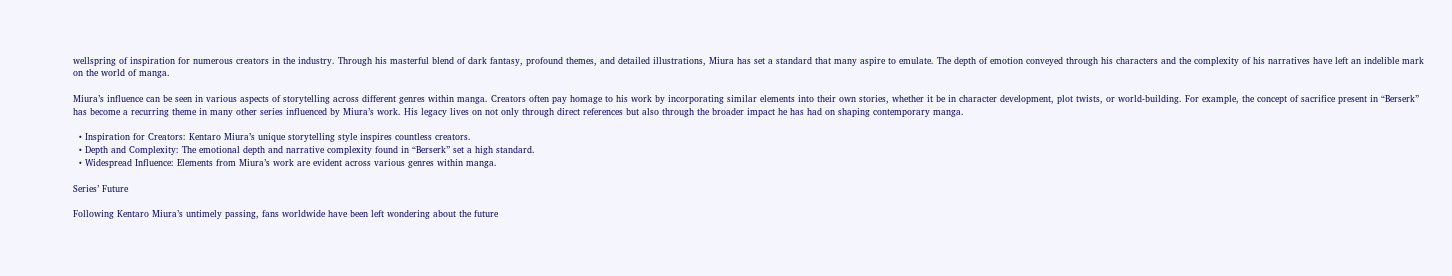wellspring of inspiration for numerous creators in the industry. Through his masterful blend of dark fantasy, profound themes, and detailed illustrations, Miura has set a standard that many aspire to emulate. The depth of emotion conveyed through his characters and the complexity of his narratives have left an indelible mark on the world of manga.

Miura’s influence can be seen in various aspects of storytelling across different genres within manga. Creators often pay homage to his work by incorporating similar elements into their own stories, whether it be in character development, plot twists, or world-building. For example, the concept of sacrifice present in “Berserk” has become a recurring theme in many other series influenced by Miura’s work. His legacy lives on not only through direct references but also through the broader impact he has had on shaping contemporary manga.

  • Inspiration for Creators: Kentaro Miura’s unique storytelling style inspires countless creators.
  • Depth and Complexity: The emotional depth and narrative complexity found in “Berserk” set a high standard.
  • Widespread Influence: Elements from Miura’s work are evident across various genres within manga.

Series’ Future

Following Kentaro Miura’s untimely passing, fans worldwide have been left wondering about the future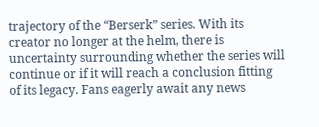trajectory of the “Berserk” series. With its creator no longer at the helm, there is uncertainty surrounding whether the series will continue or if it will reach a conclusion fitting of its legacy. Fans eagerly await any news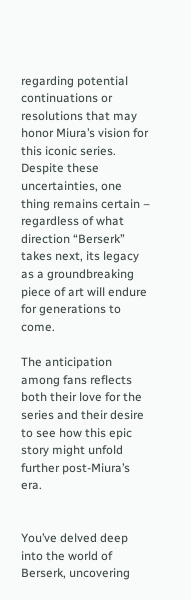regarding potential continuations or resolutions that may honor Miura’s vision for this iconic series. Despite these uncertainties, one thing remains certain – regardless of what direction “Berserk” takes next, its legacy as a groundbreaking piece of art will endure for generations to come.

The anticipation among fans reflects both their love for the series and their desire to see how this epic story might unfold further post-Miura’s era.


You’ve delved deep into the world of Berserk, uncovering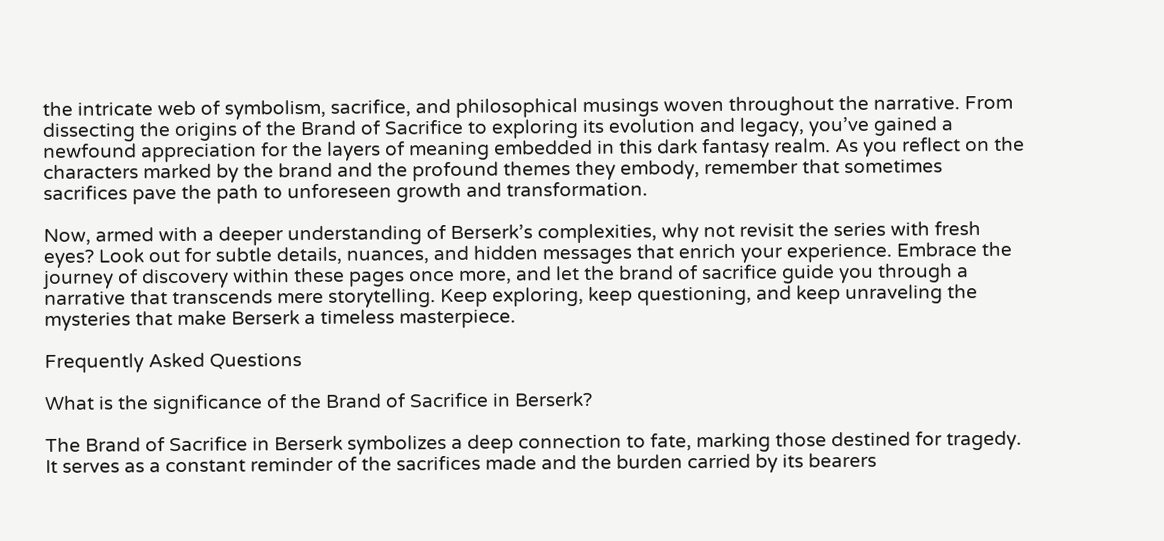the intricate web of symbolism, sacrifice, and philosophical musings woven throughout the narrative. From dissecting the origins of the Brand of Sacrifice to exploring its evolution and legacy, you’ve gained a newfound appreciation for the layers of meaning embedded in this dark fantasy realm. As you reflect on the characters marked by the brand and the profound themes they embody, remember that sometimes sacrifices pave the path to unforeseen growth and transformation.

Now, armed with a deeper understanding of Berserk’s complexities, why not revisit the series with fresh eyes? Look out for subtle details, nuances, and hidden messages that enrich your experience. Embrace the journey of discovery within these pages once more, and let the brand of sacrifice guide you through a narrative that transcends mere storytelling. Keep exploring, keep questioning, and keep unraveling the mysteries that make Berserk a timeless masterpiece.

Frequently Asked Questions

What is the significance of the Brand of Sacrifice in Berserk?

The Brand of Sacrifice in Berserk symbolizes a deep connection to fate, marking those destined for tragedy. It serves as a constant reminder of the sacrifices made and the burden carried by its bearers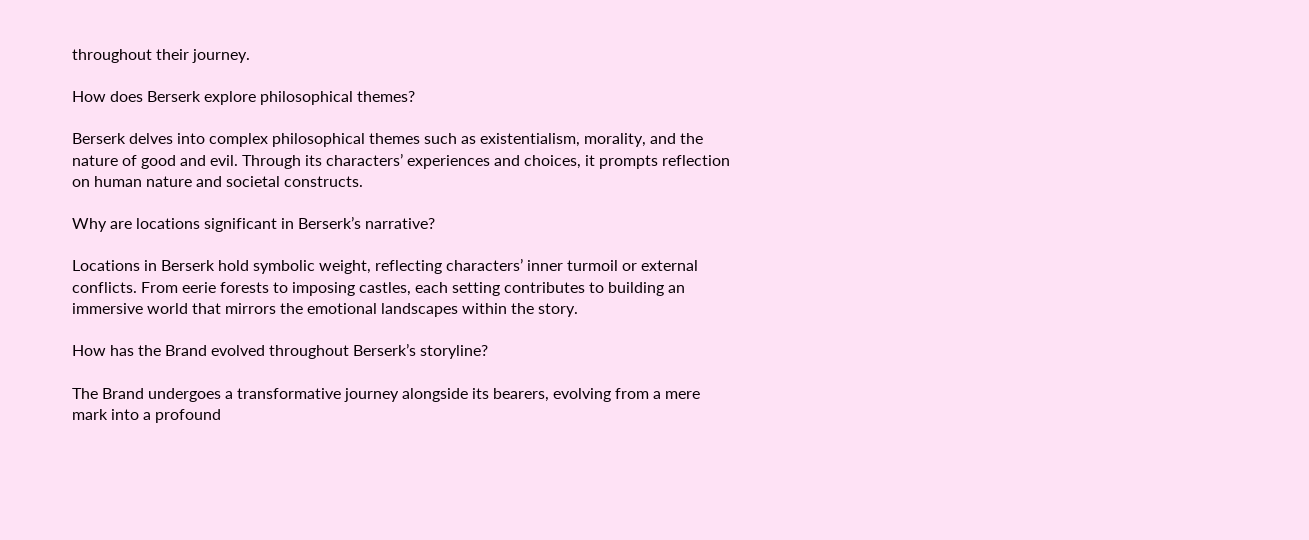throughout their journey.

How does Berserk explore philosophical themes?

Berserk delves into complex philosophical themes such as existentialism, morality, and the nature of good and evil. Through its characters’ experiences and choices, it prompts reflection on human nature and societal constructs.

Why are locations significant in Berserk’s narrative?

Locations in Berserk hold symbolic weight, reflecting characters’ inner turmoil or external conflicts. From eerie forests to imposing castles, each setting contributes to building an immersive world that mirrors the emotional landscapes within the story.

How has the Brand evolved throughout Berserk’s storyline?

The Brand undergoes a transformative journey alongside its bearers, evolving from a mere mark into a profound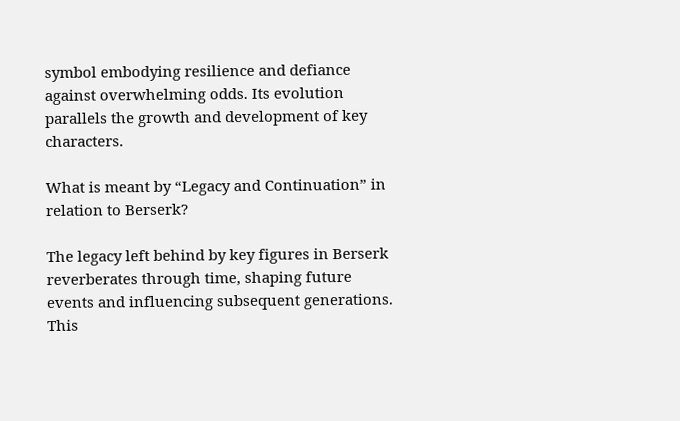symbol embodying resilience and defiance against overwhelming odds. Its evolution parallels the growth and development of key characters.

What is meant by “Legacy and Continuation” in relation to Berserk?

The legacy left behind by key figures in Berserk reverberates through time, shaping future events and influencing subsequent generations. This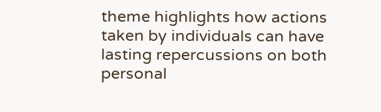theme highlights how actions taken by individuals can have lasting repercussions on both personal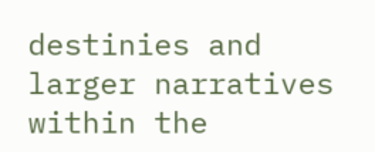destinies and larger narratives within the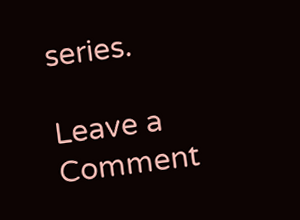series.

Leave a Comment